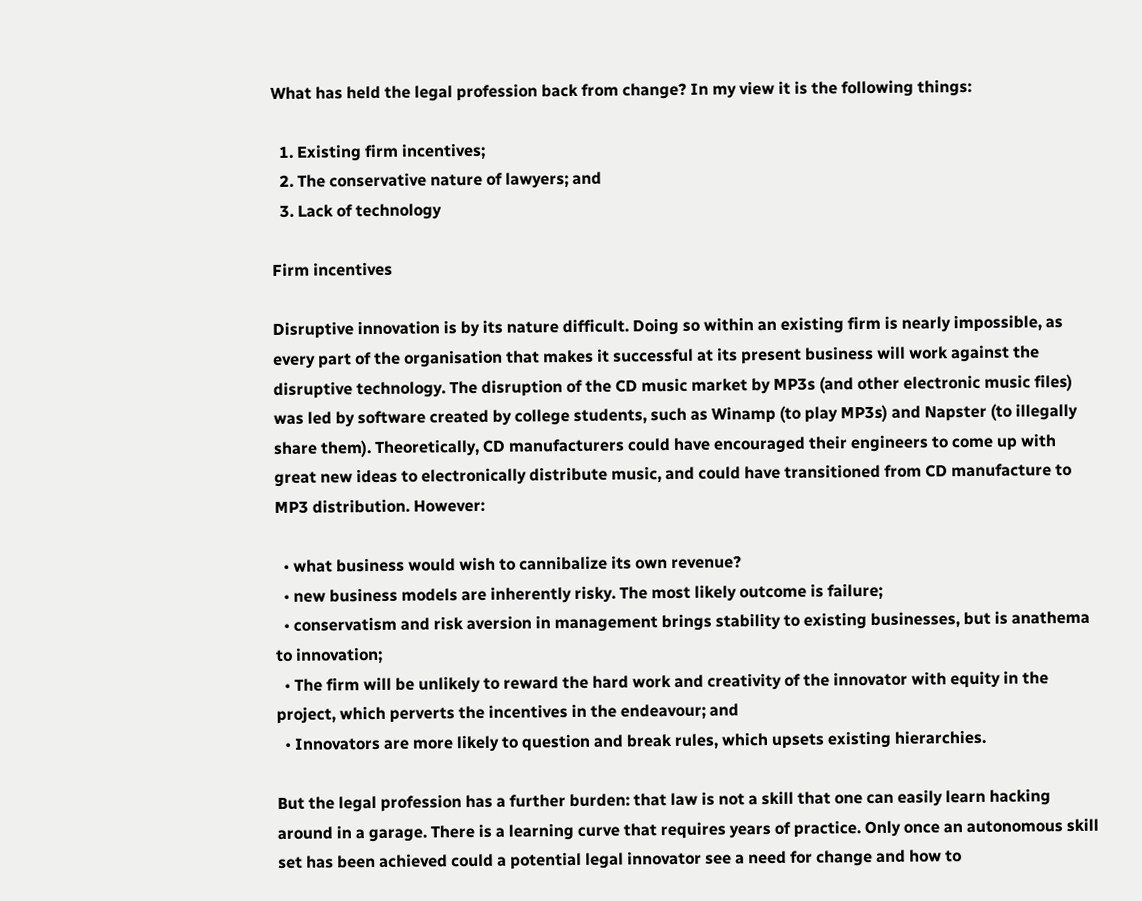What has held the legal profession back from change? In my view it is the following things:

  1. Existing firm incentives;
  2. The conservative nature of lawyers; and
  3. Lack of technology

Firm incentives

Disruptive innovation is by its nature difficult. Doing so within an existing firm is nearly impossible, as every part of the organisation that makes it successful at its present business will work against the disruptive technology. The disruption of the CD music market by MP3s (and other electronic music files) was led by software created by college students, such as Winamp (to play MP3s) and Napster (to illegally share them). Theoretically, CD manufacturers could have encouraged their engineers to come up with great new ideas to electronically distribute music, and could have transitioned from CD manufacture to MP3 distribution. However:

  • what business would wish to cannibalize its own revenue?
  • new business models are inherently risky. The most likely outcome is failure;
  • conservatism and risk aversion in management brings stability to existing businesses, but is anathema to innovation;
  • The firm will be unlikely to reward the hard work and creativity of the innovator with equity in the project, which perverts the incentives in the endeavour; and
  • Innovators are more likely to question and break rules, which upsets existing hierarchies.

But the legal profession has a further burden: that law is not a skill that one can easily learn hacking around in a garage. There is a learning curve that requires years of practice. Only once an autonomous skill set has been achieved could a potential legal innovator see a need for change and how to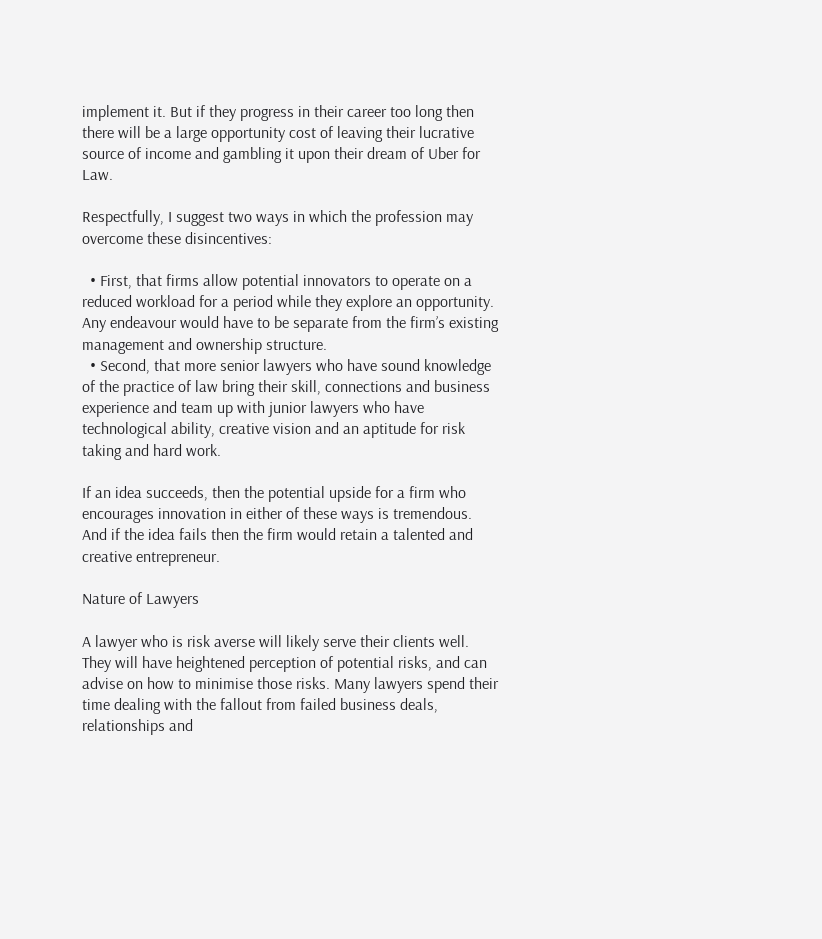implement it. But if they progress in their career too long then there will be a large opportunity cost of leaving their lucrative source of income and gambling it upon their dream of Uber for Law.

Respectfully, I suggest two ways in which the profession may overcome these disincentives:

  • First, that firms allow potential innovators to operate on a reduced workload for a period while they explore an opportunity. Any endeavour would have to be separate from the firm’s existing management and ownership structure.
  • Second, that more senior lawyers who have sound knowledge of the practice of law bring their skill, connections and business experience and team up with junior lawyers who have technological ability, creative vision and an aptitude for risk taking and hard work.

If an idea succeeds, then the potential upside for a firm who encourages innovation in either of these ways is tremendous. And if the idea fails then the firm would retain a talented and creative entrepreneur.

Nature of Lawyers

A lawyer who is risk averse will likely serve their clients well. They will have heightened perception of potential risks, and can advise on how to minimise those risks. Many lawyers spend their time dealing with the fallout from failed business deals, relationships and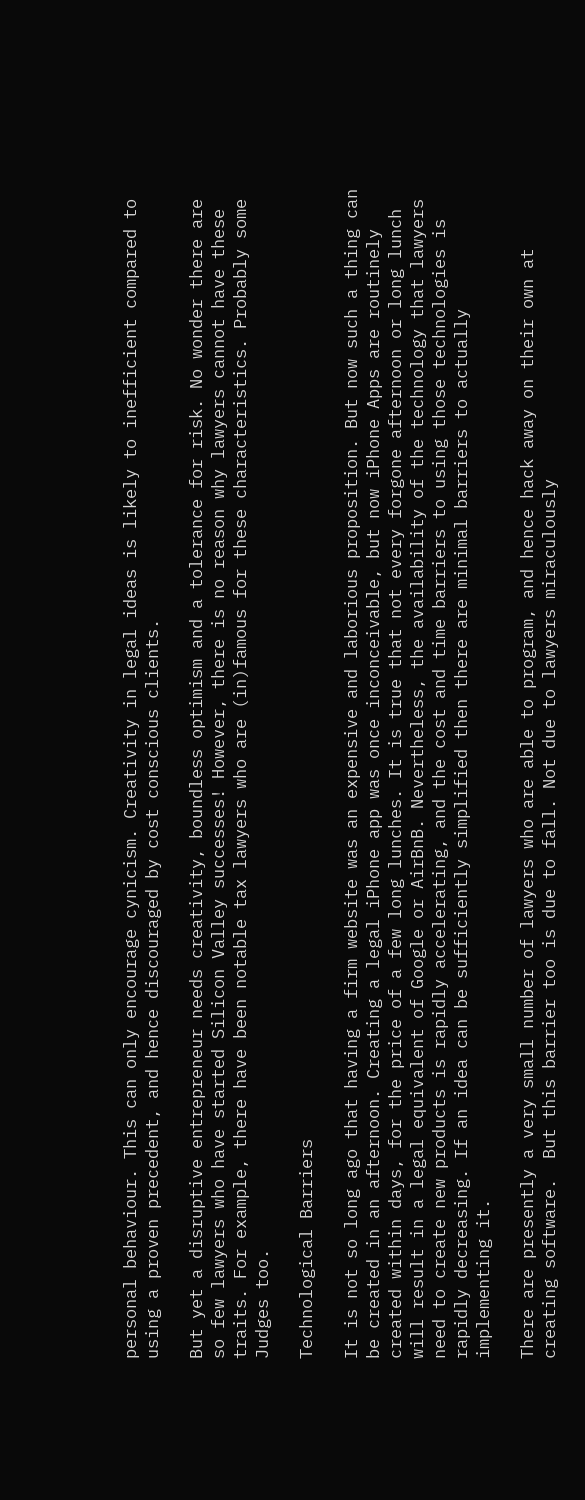personal behaviour. This can only encourage cynicism. Creativity in legal ideas is likely to inefficient compared to using a proven precedent, and hence discouraged by cost conscious clients.

But yet a disruptive entrepreneur needs creativity, boundless optimism and a tolerance for risk. No wonder there are so few lawyers who have started Silicon Valley successes! However, there is no reason why lawyers cannot have these traits. For example, there have been notable tax lawyers who are (in)famous for these characteristics. Probably some Judges too.

Technological Barriers

It is not so long ago that having a firm website was an expensive and laborious proposition. But now such a thing can be created in an afternoon. Creating a legal iPhone app was once inconceivable, but now iPhone Apps are routinely created within days, for the price of a few long lunches. It is true that not every forgone afternoon or long lunch will result in a legal equivalent of Google or AirBnB. Nevertheless, the availability of the technology that lawyers need to create new products is rapidly accelerating, and the cost and time barriers to using those technologies is rapidly decreasing. If an idea can be sufficiently simplified then there are minimal barriers to actually implementing it.

There are presently a very small number of lawyers who are able to program, and hence hack away on their own at creating software.  But this barrier too is due to fall. Not due to lawyers miraculously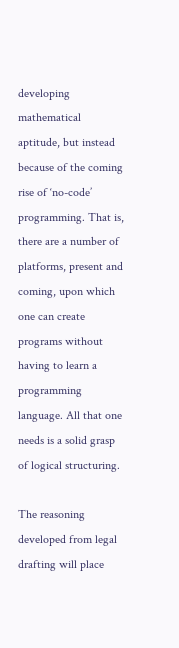developing mathematical aptitude, but instead because of the coming rise of ‘no-code’ programming. That is, there are a number of platforms, present and coming, upon which one can create programs without having to learn a programming language. All that one needs is a solid grasp of logical structuring.

The reasoning developed from legal drafting will place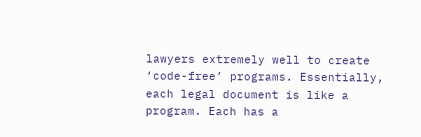lawyers extremely well to create ‘code-free’ programs. Essentially, each legal document is like a program. Each has a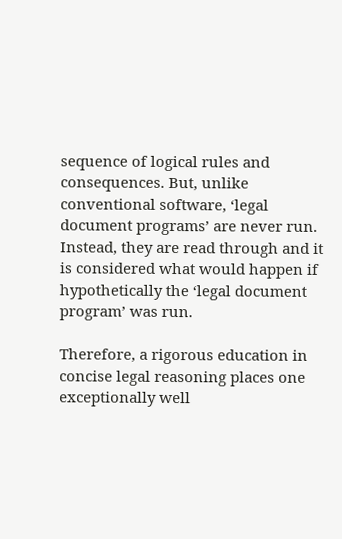sequence of logical rules and consequences. But, unlike conventional software, ‘legal document programs’ are never run. Instead, they are read through and it is considered what would happen if hypothetically the ‘legal document program’ was run.

Therefore, a rigorous education in concise legal reasoning places one exceptionally well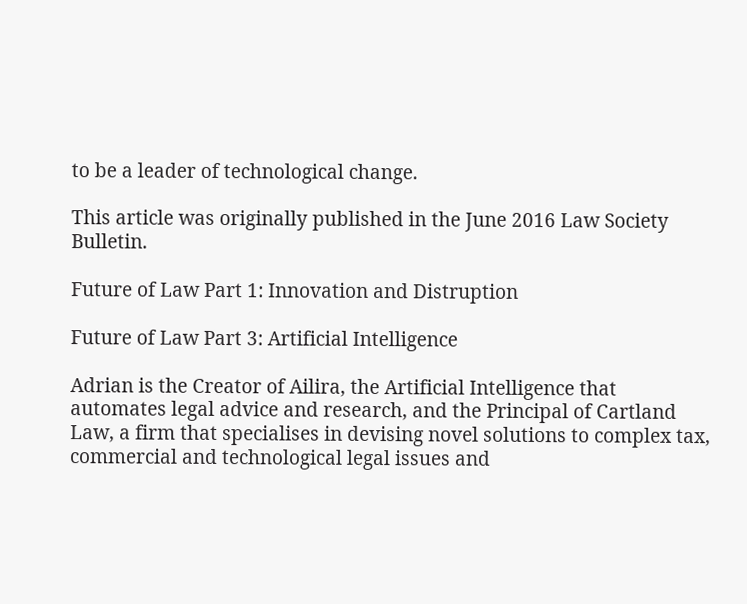to be a leader of technological change.

This article was originally published in the June 2016 Law Society Bulletin.

Future of Law Part 1: Innovation and Distruption

Future of Law Part 3: Artificial Intelligence

Adrian is the Creator of Ailira, the Artificial Intelligence that automates legal advice and research, and the Principal of Cartland Law, a firm that specialises in devising novel solutions to complex tax, commercial and technological legal issues and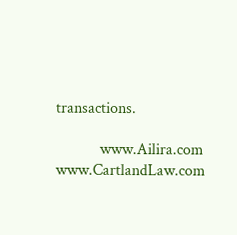transactions.

           www.Ailira.com           www.CartlandLaw.com